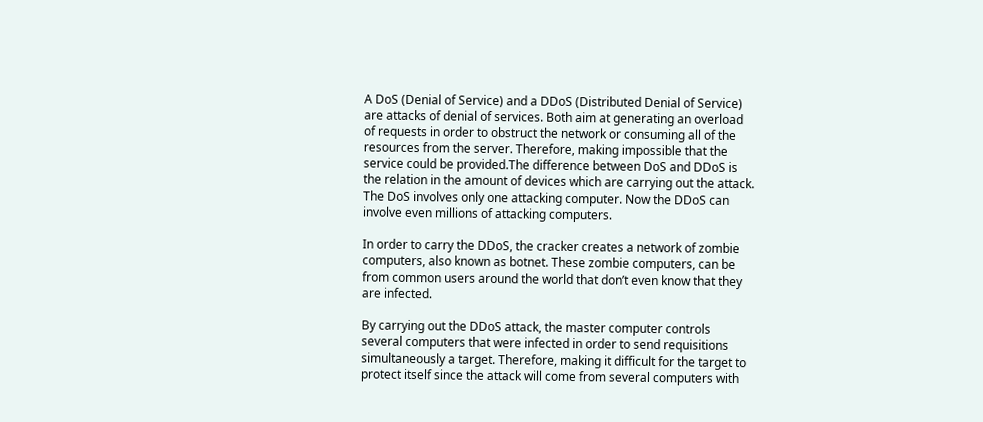A DoS (Denial of Service) and a DDoS (Distributed Denial of Service) are attacks of denial of services. Both aim at generating an overload of requests in order to obstruct the network or consuming all of the resources from the server. Therefore, making impossible that the service could be provided.The difference between DoS and DDoS is the relation in the amount of devices which are carrying out the attack. The DoS involves only one attacking computer. Now the DDoS can involve even millions of attacking computers.

In order to carry the DDoS, the cracker creates a network of zombie computers, also known as botnet. These zombie computers, can be from common users around the world that don’t even know that they are infected.

By carrying out the DDoS attack, the master computer controls several computers that were infected in order to send requisitions simultaneously a target. Therefore, making it difficult for the target to protect itself since the attack will come from several computers with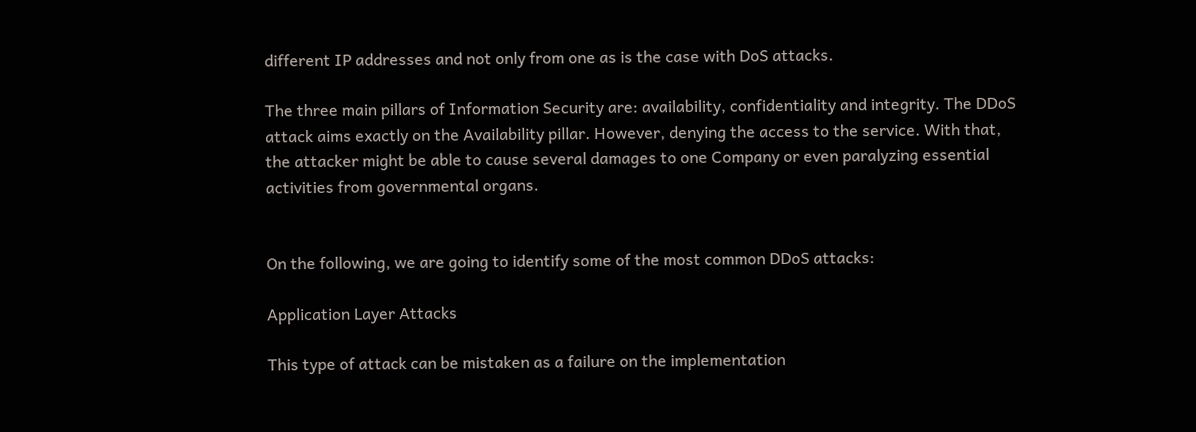different IP addresses and not only from one as is the case with DoS attacks.

The three main pillars of Information Security are: availability, confidentiality and integrity. The DDoS attack aims exactly on the Availability pillar. However, denying the access to the service. With that, the attacker might be able to cause several damages to one Company or even paralyzing essential activities from governmental organs.


On the following, we are going to identify some of the most common DDoS attacks:

Application Layer Attacks

This type of attack can be mistaken as a failure on the implementation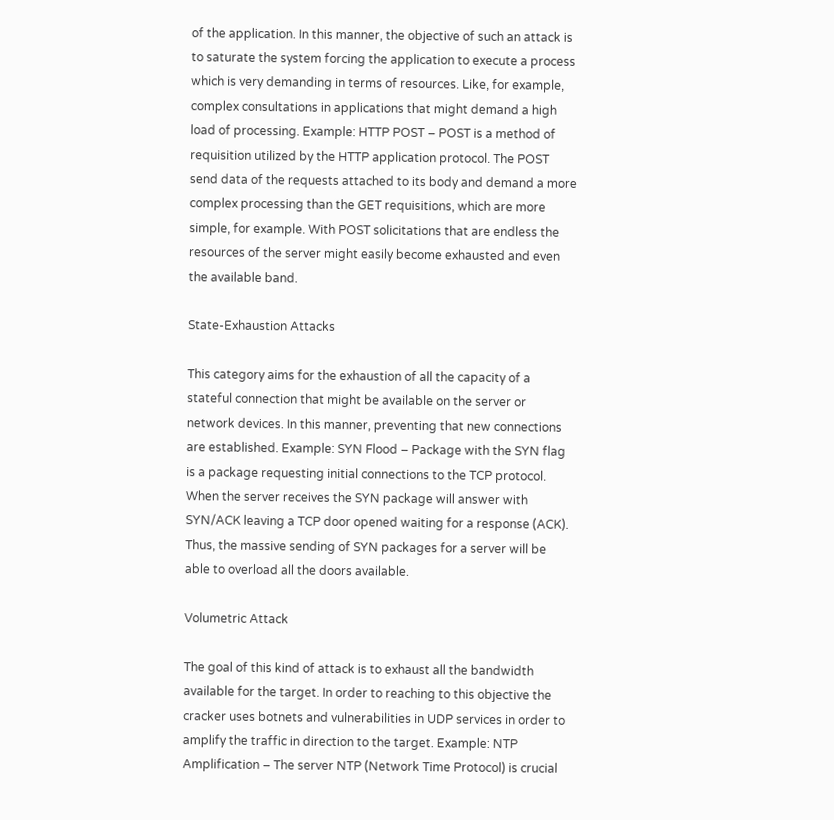of the application. In this manner, the objective of such an attack is to saturate the system forcing the application to execute a process which is very demanding in terms of resources. Like, for example, complex consultations in applications that might demand a high load of processing. Example: HTTP POST – POST is a method of requisition utilized by the HTTP application protocol. The POST send data of the requests attached to its body and demand a more complex processing than the GET requisitions, which are more simple, for example. With POST solicitations that are endless the resources of the server might easily become exhausted and even the available band.

State-Exhaustion Attacks

This category aims for the exhaustion of all the capacity of a stateful connection that might be available on the server or network devices. In this manner, preventing that new connections are established. Example: SYN Flood – Package with the SYN flag is a package requesting initial connections to the TCP protocol. When the server receives the SYN package will answer with SYN/ACK leaving a TCP door opened waiting for a response (ACK). Thus, the massive sending of SYN packages for a server will be able to overload all the doors available.

Volumetric Attack

The goal of this kind of attack is to exhaust all the bandwidth available for the target. In order to reaching to this objective the cracker uses botnets and vulnerabilities in UDP services in order to amplify the traffic in direction to the target. Example: NTP Amplification – The server NTP (Network Time Protocol) is crucial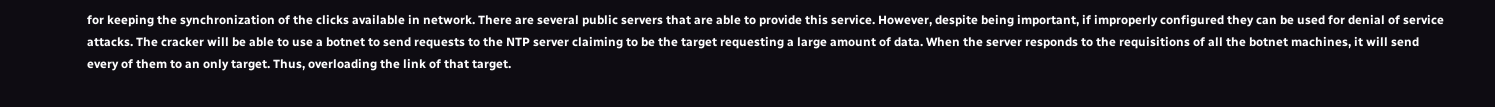for keeping the synchronization of the clicks available in network. There are several public servers that are able to provide this service. However, despite being important, if improperly configured they can be used for denial of service attacks. The cracker will be able to use a botnet to send requests to the NTP server claiming to be the target requesting a large amount of data. When the server responds to the requisitions of all the botnet machines, it will send every of them to an only target. Thus, overloading the link of that target.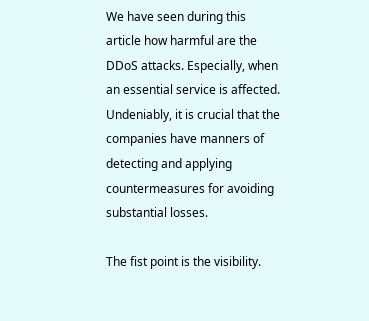We have seen during this article how harmful are the DDoS attacks. Especially, when an essential service is affected. Undeniably, it is crucial that the companies have manners of detecting and applying countermeasures for avoiding substantial losses.

The fist point is the visibility.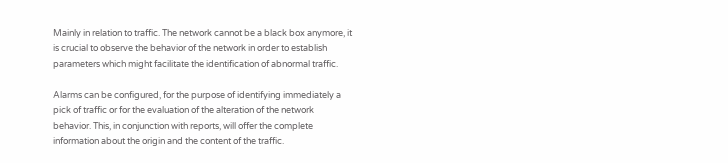Mainly in relation to traffic. The network cannot be a black box anymore, it is crucial to observe the behavior of the network in order to establish parameters which might facilitate the identification of abnormal traffic.

Alarms can be configured, for the purpose of identifying immediately a pick of traffic or for the evaluation of the alteration of the network behavior. This, in conjunction with reports, will offer the complete information about the origin and the content of the traffic.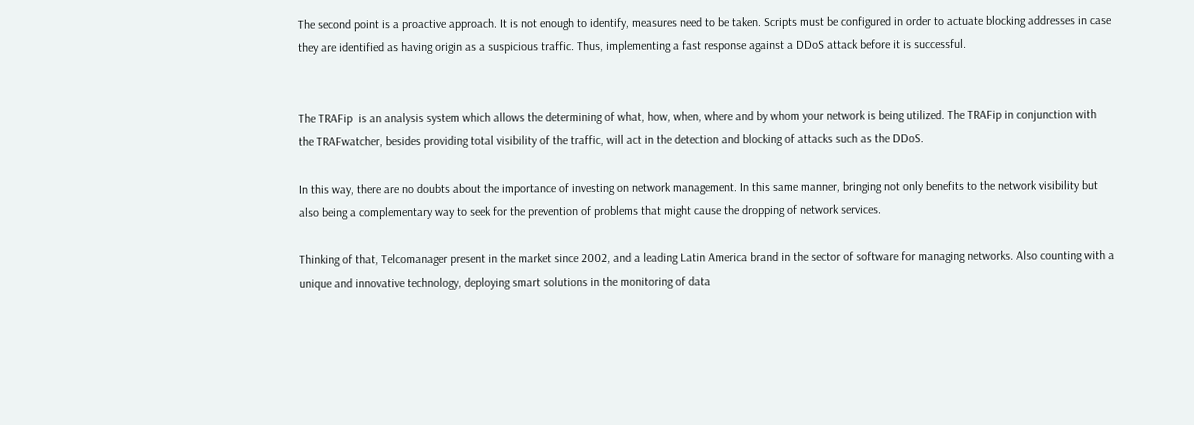The second point is a proactive approach. It is not enough to identify, measures need to be taken. Scripts must be configured in order to actuate blocking addresses in case they are identified as having origin as a suspicious traffic. Thus, implementing a fast response against a DDoS attack before it is successful.


The TRAFip  is an analysis system which allows the determining of what, how, when, where and by whom your network is being utilized. The TRAFip in conjunction with the TRAFwatcher, besides providing total visibility of the traffic, will act in the detection and blocking of attacks such as the DDoS.

In this way, there are no doubts about the importance of investing on network management. In this same manner, bringing not only benefits to the network visibility but also being a complementary way to seek for the prevention of problems that might cause the dropping of network services.

Thinking of that, Telcomanager present in the market since 2002, and a leading Latin America brand in the sector of software for managing networks. Also counting with a unique and innovative technology, deploying smart solutions in the monitoring of data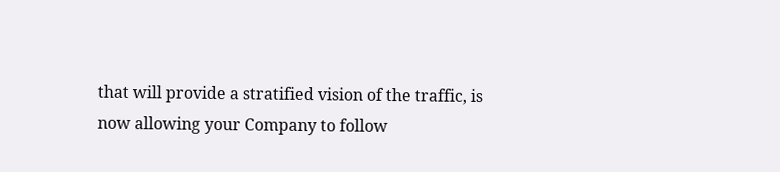that will provide a stratified vision of the traffic, is now allowing your Company to follow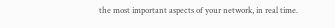the most important aspects of your network, in real time.